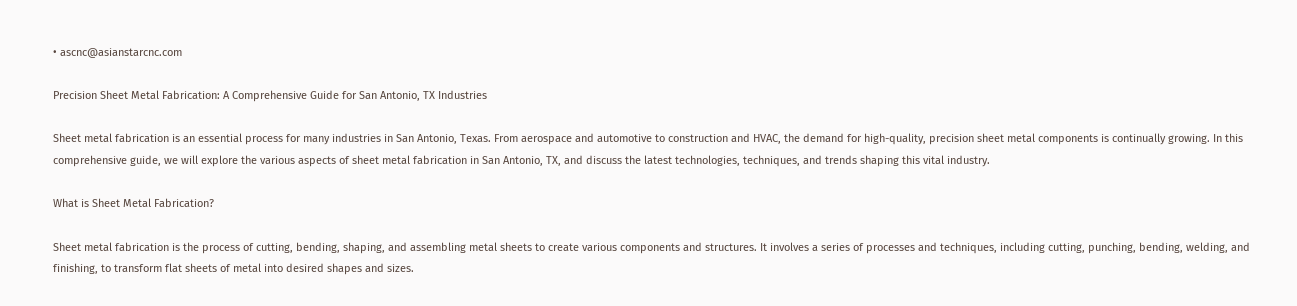• ascnc@asianstarcnc.com

Precision Sheet Metal Fabrication: A Comprehensive Guide for San Antonio, TX Industries

Sheet metal fabrication is an essential process for many industries in San Antonio, Texas. From aerospace and automotive to construction and HVAC, the demand for high-quality, precision sheet metal components is continually growing. In this comprehensive guide, we will explore the various aspects of sheet metal fabrication in San Antonio, TX, and discuss the latest technologies, techniques, and trends shaping this vital industry.

What is Sheet Metal Fabrication?

Sheet metal fabrication is the process of cutting, bending, shaping, and assembling metal sheets to create various components and structures. It involves a series of processes and techniques, including cutting, punching, bending, welding, and finishing, to transform flat sheets of metal into desired shapes and sizes.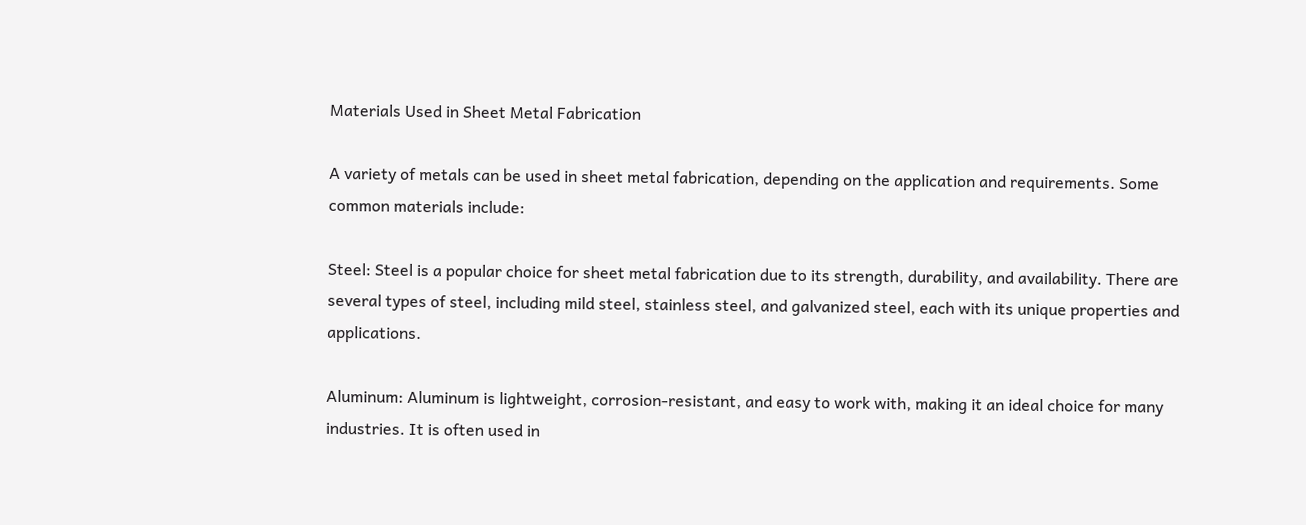Materials Used in Sheet Metal Fabrication

A variety of metals can be used in sheet metal fabrication, depending on the application and requirements. Some common materials include:

Steel: Steel is a popular choice for sheet metal fabrication due to its strength, durability, and availability. There are several types of steel, including mild steel, stainless steel, and galvanized steel, each with its unique properties and applications.

Aluminum: Aluminum is lightweight, corrosion-resistant, and easy to work with, making it an ideal choice for many industries. It is often used in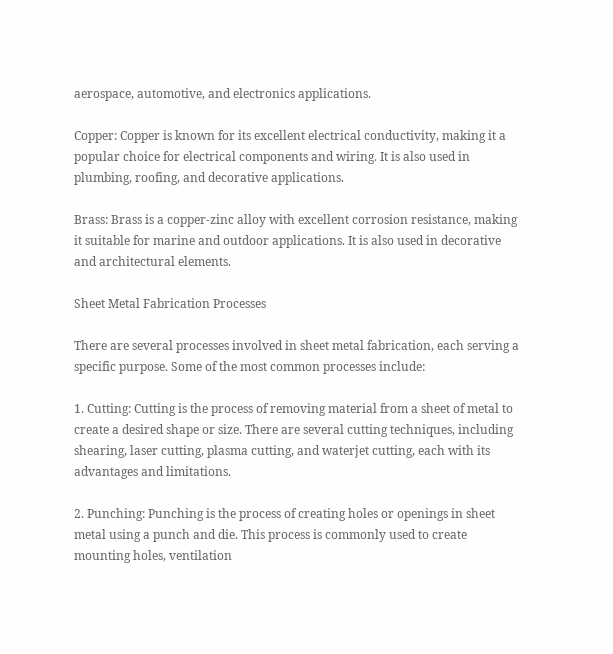aerospace, automotive, and electronics applications.

Copper: Copper is known for its excellent electrical conductivity, making it a popular choice for electrical components and wiring. It is also used in plumbing, roofing, and decorative applications.

Brass: Brass is a copper-zinc alloy with excellent corrosion resistance, making it suitable for marine and outdoor applications. It is also used in decorative and architectural elements.

Sheet Metal Fabrication Processes

There are several processes involved in sheet metal fabrication, each serving a specific purpose. Some of the most common processes include:

1. Cutting: Cutting is the process of removing material from a sheet of metal to create a desired shape or size. There are several cutting techniques, including shearing, laser cutting, plasma cutting, and waterjet cutting, each with its advantages and limitations.

2. Punching: Punching is the process of creating holes or openings in sheet metal using a punch and die. This process is commonly used to create mounting holes, ventilation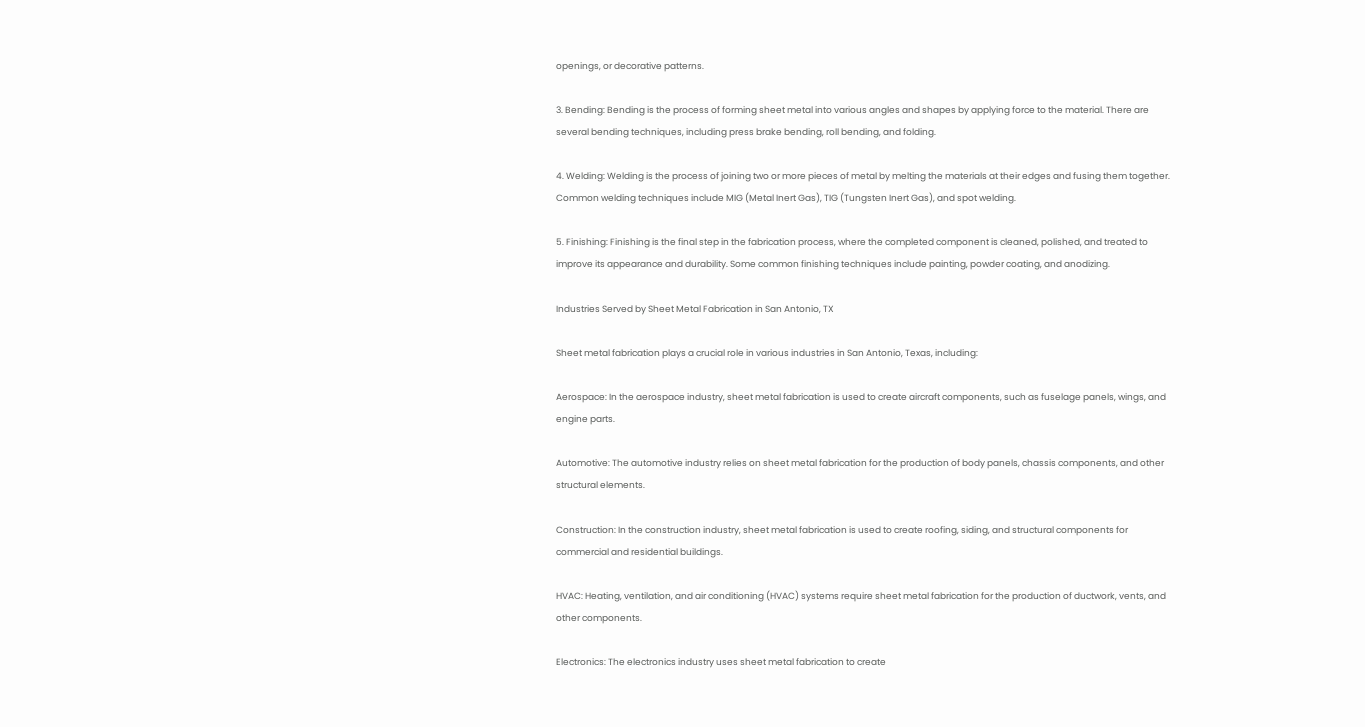openings, or decorative patterns.

3. Bending: Bending is the process of forming sheet metal into various angles and shapes by applying force to the material. There are several bending techniques, including press brake bending, roll bending, and folding.

4. Welding: Welding is the process of joining two or more pieces of metal by melting the materials at their edges and fusing them together. Common welding techniques include MIG (Metal Inert Gas), TIG (Tungsten Inert Gas), and spot welding.

5. Finishing: Finishing is the final step in the fabrication process, where the completed component is cleaned, polished, and treated to improve its appearance and durability. Some common finishing techniques include painting, powder coating, and anodizing.

Industries Served by Sheet Metal Fabrication in San Antonio, TX

Sheet metal fabrication plays a crucial role in various industries in San Antonio, Texas, including:

Aerospace: In the aerospace industry, sheet metal fabrication is used to create aircraft components, such as fuselage panels, wings, and engine parts.

Automotive: The automotive industry relies on sheet metal fabrication for the production of body panels, chassis components, and other structural elements.

Construction: In the construction industry, sheet metal fabrication is used to create roofing, siding, and structural components for commercial and residential buildings.

HVAC: Heating, ventilation, and air conditioning (HVAC) systems require sheet metal fabrication for the production of ductwork, vents, and other components.

Electronics: The electronics industry uses sheet metal fabrication to create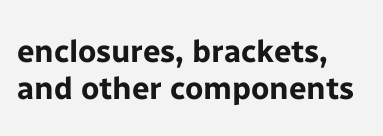enclosures, brackets, and other components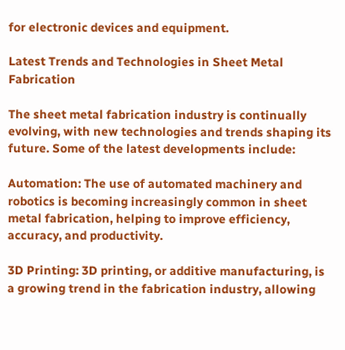for electronic devices and equipment.

Latest Trends and Technologies in Sheet Metal Fabrication

The sheet metal fabrication industry is continually evolving, with new technologies and trends shaping its future. Some of the latest developments include:

Automation: The use of automated machinery and robotics is becoming increasingly common in sheet metal fabrication, helping to improve efficiency, accuracy, and productivity.

3D Printing: 3D printing, or additive manufacturing, is a growing trend in the fabrication industry, allowing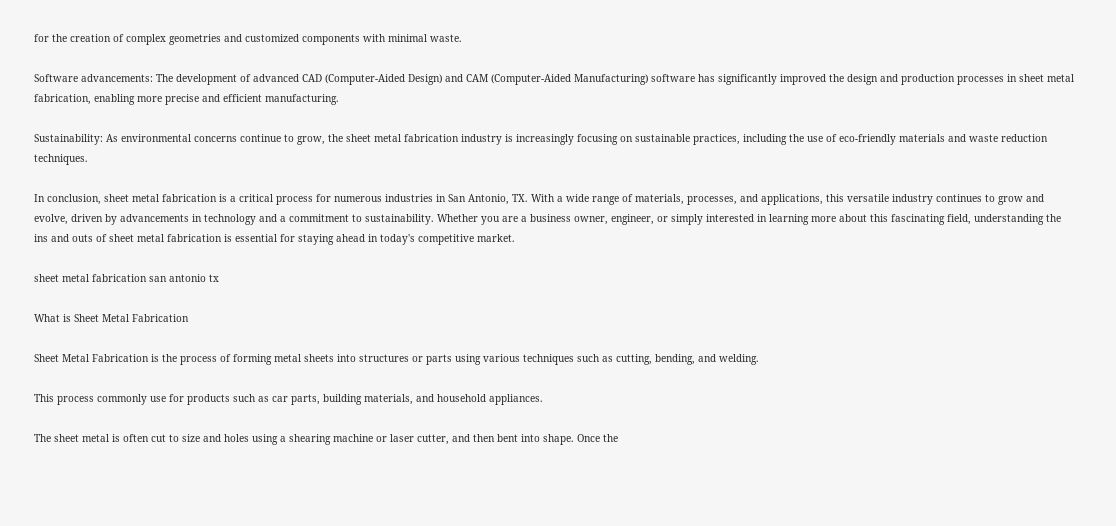for the creation of complex geometries and customized components with minimal waste.

Software advancements: The development of advanced CAD (Computer-Aided Design) and CAM (Computer-Aided Manufacturing) software has significantly improved the design and production processes in sheet metal fabrication, enabling more precise and efficient manufacturing.

Sustainability: As environmental concerns continue to grow, the sheet metal fabrication industry is increasingly focusing on sustainable practices, including the use of eco-friendly materials and waste reduction techniques.

In conclusion, sheet metal fabrication is a critical process for numerous industries in San Antonio, TX. With a wide range of materials, processes, and applications, this versatile industry continues to grow and evolve, driven by advancements in technology and a commitment to sustainability. Whether you are a business owner, engineer, or simply interested in learning more about this fascinating field, understanding the ins and outs of sheet metal fabrication is essential for staying ahead in today's competitive market.

sheet metal fabrication san antonio tx

What is Sheet Metal Fabrication

Sheet Metal Fabrication is the process of forming metal sheets into structures or parts using various techniques such as cutting, bending, and welding.

This process commonly use for products such as car parts, building materials, and household appliances.

The sheet metal is often cut to size and holes using a shearing machine or laser cutter, and then bent into shape. Once the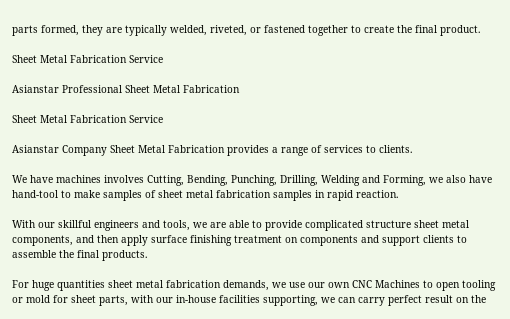parts formed, they are typically welded, riveted, or fastened together to create the final product.

Sheet Metal Fabrication Service

Asianstar Professional Sheet Metal Fabrication

Sheet Metal Fabrication Service

Asianstar Company Sheet Metal Fabrication provides a range of services to clients.

We have machines involves Cutting, Bending, Punching, Drilling, Welding and Forming, we also have hand-tool to make samples of sheet metal fabrication samples in rapid reaction.

With our skillful engineers and tools, we are able to provide complicated structure sheet metal components, and then apply surface finishing treatment on components and support clients to assemble the final products.

For huge quantities sheet metal fabrication demands, we use our own CNC Machines to open tooling or mold for sheet parts, with our in-house facilities supporting, we can carry perfect result on the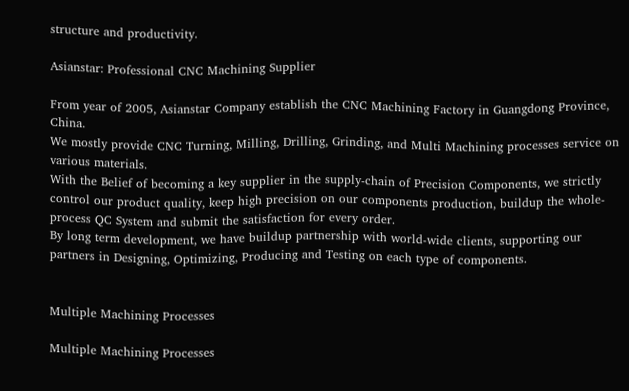structure and productivity.

Asianstar: Professional CNC Machining Supplier

From year of 2005, Asianstar Company establish the CNC Machining Factory in Guangdong Province, China.
We mostly provide CNC Turning, Milling, Drilling, Grinding, and Multi Machining processes service on various materials.
With the Belief of becoming a key supplier in the supply-chain of Precision Components, we strictly control our product quality, keep high precision on our components production, buildup the whole-process QC System and submit the satisfaction for every order.
By long term development, we have buildup partnership with world-wide clients, supporting our partners in Designing, Optimizing, Producing and Testing on each type of components.


Multiple Machining Processes

Multiple Machining Processes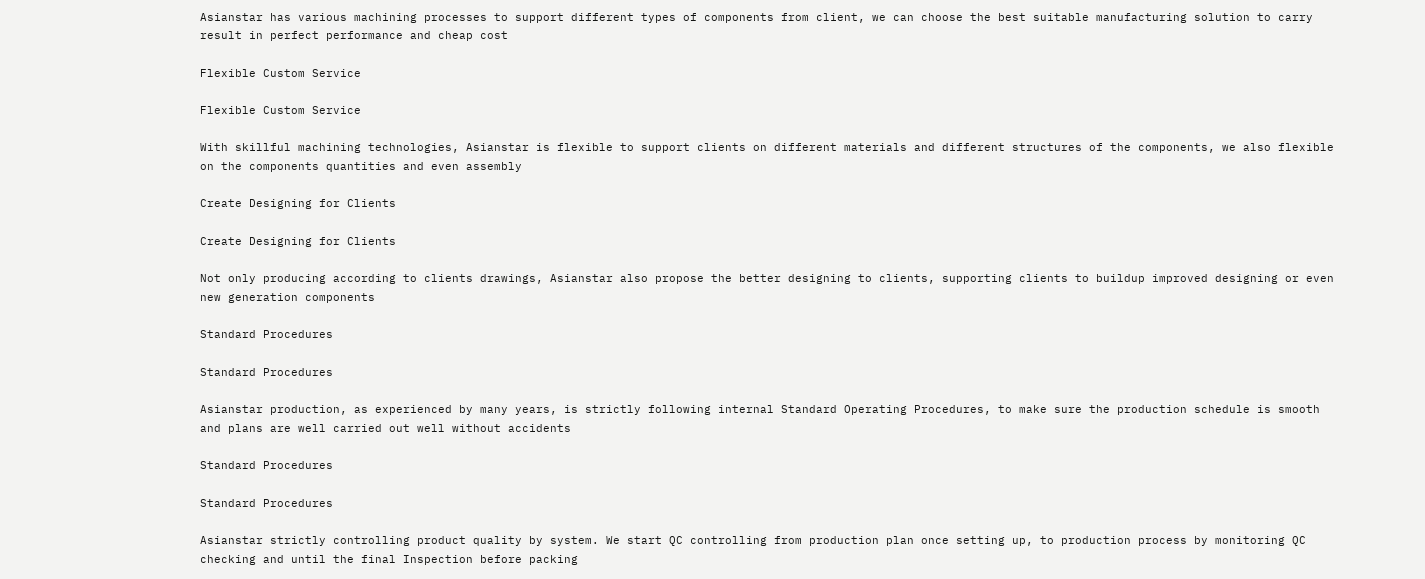Asianstar has various machining processes to support different types of components from client, we can choose the best suitable manufacturing solution to carry result in perfect performance and cheap cost

Flexible Custom Service

Flexible Custom Service

With skillful machining technologies, Asianstar is flexible to support clients on different materials and different structures of the components, we also flexible on the components quantities and even assembly

Create Designing for Clients

Create Designing for Clients

Not only producing according to clients drawings, Asianstar also propose the better designing to clients, supporting clients to buildup improved designing or even new generation components

Standard Procedures

Standard Procedures

Asianstar production, as experienced by many years, is strictly following internal Standard Operating Procedures, to make sure the production schedule is smooth and plans are well carried out well without accidents

Standard Procedures

Standard Procedures

Asianstar strictly controlling product quality by system. We start QC controlling from production plan once setting up, to production process by monitoring QC checking and until the final Inspection before packing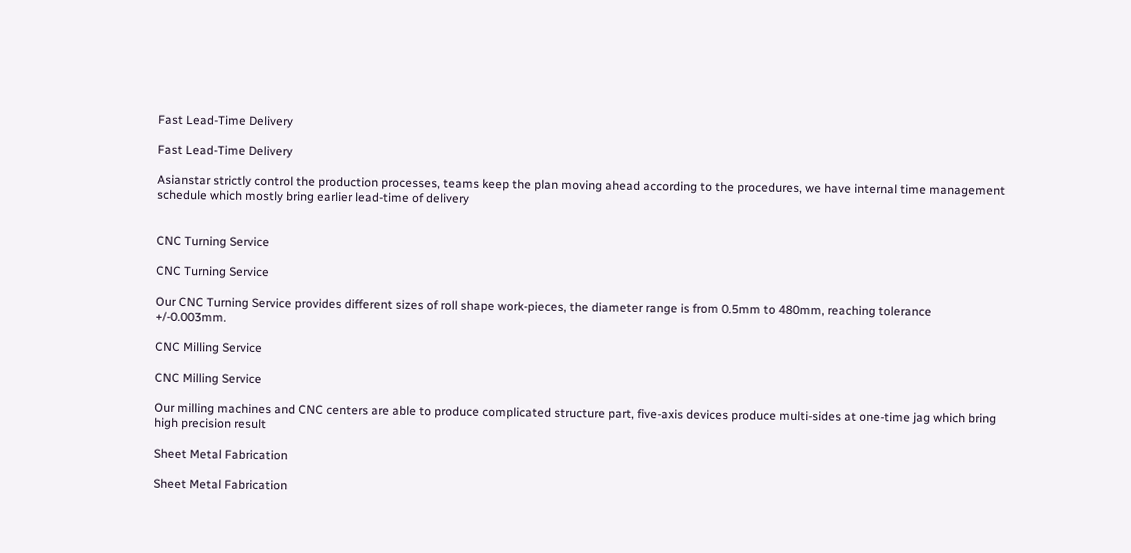Fast Lead-Time Delivery

Fast Lead-Time Delivery

Asianstar strictly control the production processes, teams keep the plan moving ahead according to the procedures, we have internal time management schedule which mostly bring earlier lead-time of delivery


CNC Turning Service

CNC Turning Service

Our CNC Turning Service provides different sizes of roll shape work-pieces, the diameter range is from 0.5mm to 480mm, reaching tolerance +/-0.003mm.

CNC Milling Service

CNC Milling Service

Our milling machines and CNC centers are able to produce complicated structure part, five-axis devices produce multi-sides at one-time jag which bring high precision result

Sheet Metal Fabrication

Sheet Metal Fabrication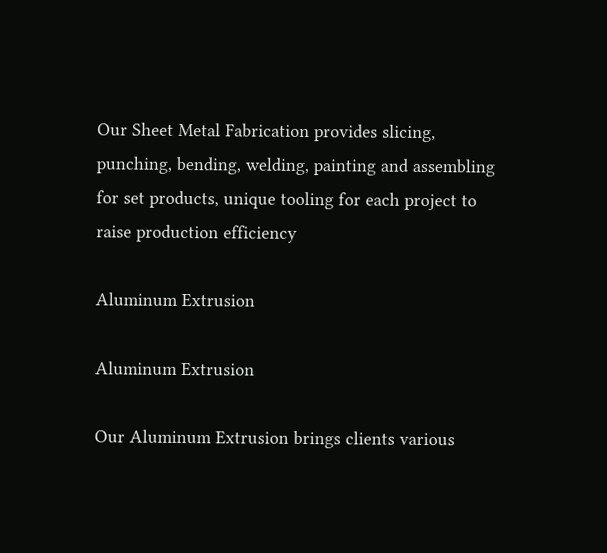Our Sheet Metal Fabrication provides slicing, punching, bending, welding, painting and assembling for set products, unique tooling for each project to raise production efficiency

Aluminum Extrusion

Aluminum Extrusion

Our Aluminum Extrusion brings clients various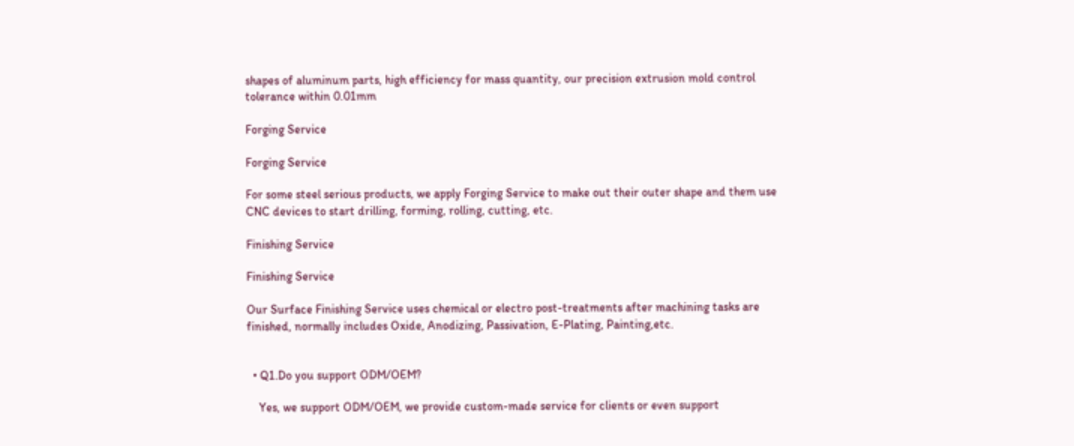shapes of aluminum parts, high efficiency for mass quantity, our precision extrusion mold control tolerance within 0.01mm

Forging Service

Forging Service

For some steel serious products, we apply Forging Service to make out their outer shape and them use CNC devices to start drilling, forming, rolling, cutting, etc.

Finishing Service

Finishing Service

Our Surface Finishing Service uses chemical or electro post-treatments after machining tasks are finished, normally includes Oxide, Anodizing, Passivation, E-Plating, Painting,etc.


  • Q1.Do you support ODM/OEM?

    Yes, we support ODM/OEM, we provide custom-made service for clients or even support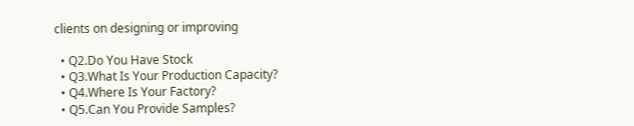clients on designing or improving

  • Q2.Do You Have Stock
  • Q3.What Is Your Production Capacity?
  • Q4.Where Is Your Factory?
  • Q5.Can You Provide Samples?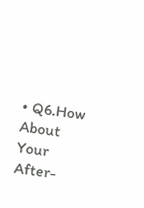• Q6.How About Your After-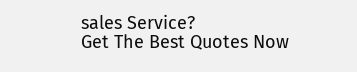sales Service?
Get The Best Quotes Now